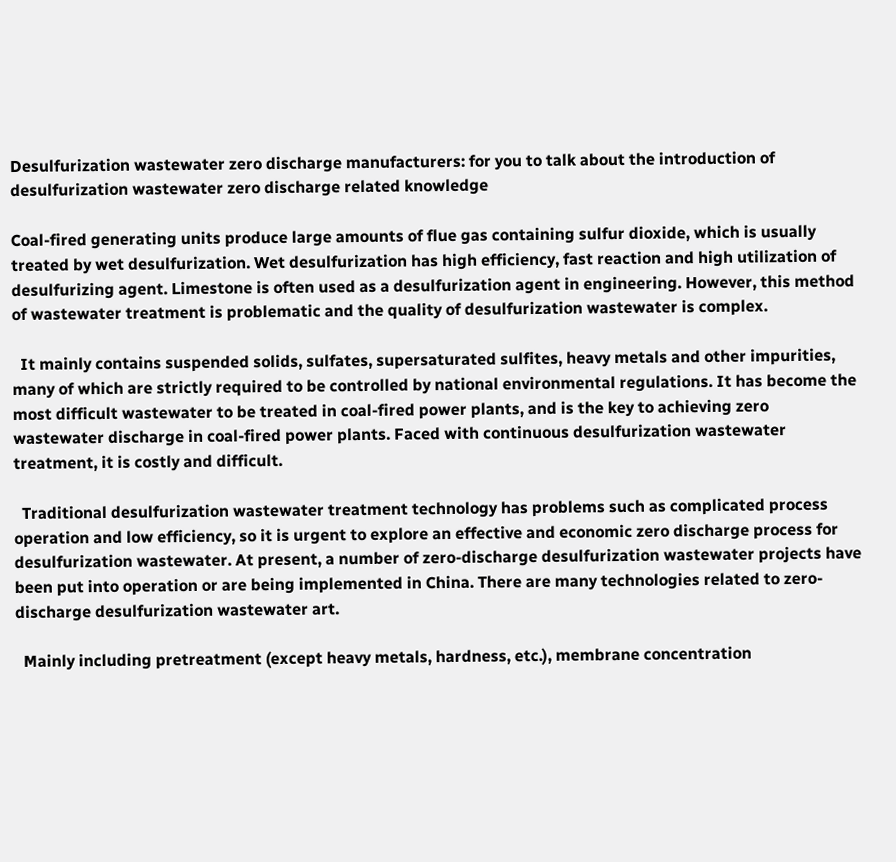Desulfurization wastewater zero discharge manufacturers: for you to talk about the introduction of desulfurization wastewater zero discharge related knowledge

Coal-fired generating units produce large amounts of flue gas containing sulfur dioxide, which is usually treated by wet desulfurization. Wet desulfurization has high efficiency, fast reaction and high utilization of desulfurizing agent. Limestone is often used as a desulfurization agent in engineering. However, this method of wastewater treatment is problematic and the quality of desulfurization wastewater is complex.

  It mainly contains suspended solids, sulfates, supersaturated sulfites, heavy metals and other impurities, many of which are strictly required to be controlled by national environmental regulations. It has become the most difficult wastewater to be treated in coal-fired power plants, and is the key to achieving zero wastewater discharge in coal-fired power plants. Faced with continuous desulfurization wastewater treatment, it is costly and difficult.

  Traditional desulfurization wastewater treatment technology has problems such as complicated process operation and low efficiency, so it is urgent to explore an effective and economic zero discharge process for desulfurization wastewater. At present, a number of zero-discharge desulfurization wastewater projects have been put into operation or are being implemented in China. There are many technologies related to zero-discharge desulfurization wastewater art.

  Mainly including pretreatment (except heavy metals, hardness, etc.), membrane concentration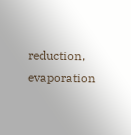reduction, evaporation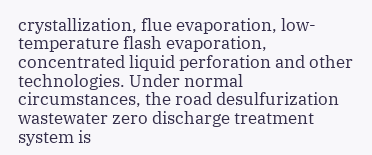crystallization, flue evaporation, low-temperature flash evaporation, concentrated liquid perforation and other technologies. Under normal circumstances, the road desulfurization wastewater zero discharge treatment system is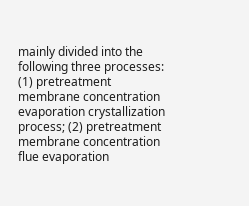mainly divided into the following three processes: (1) pretreatment membrane concentration evaporation crystallization process; (2) pretreatment membrane concentration flue evaporation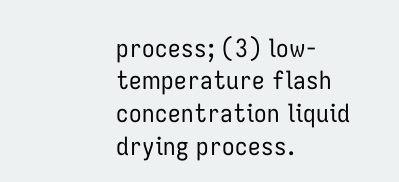process; (3) low-temperature flash concentration liquid drying process.